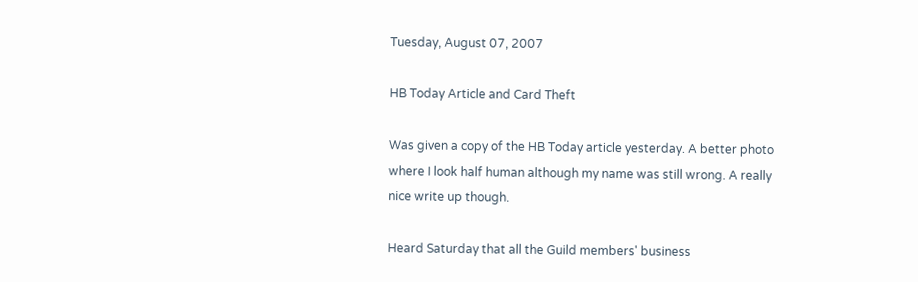Tuesday, August 07, 2007

HB Today Article and Card Theft

Was given a copy of the HB Today article yesterday. A better photo where I look half human although my name was still wrong. A really nice write up though.

Heard Saturday that all the Guild members' business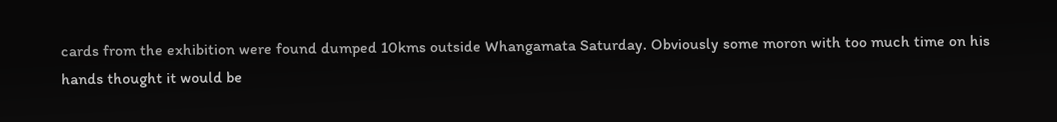cards from the exhibition were found dumped 10kms outside Whangamata Saturday. Obviously some moron with too much time on his hands thought it would be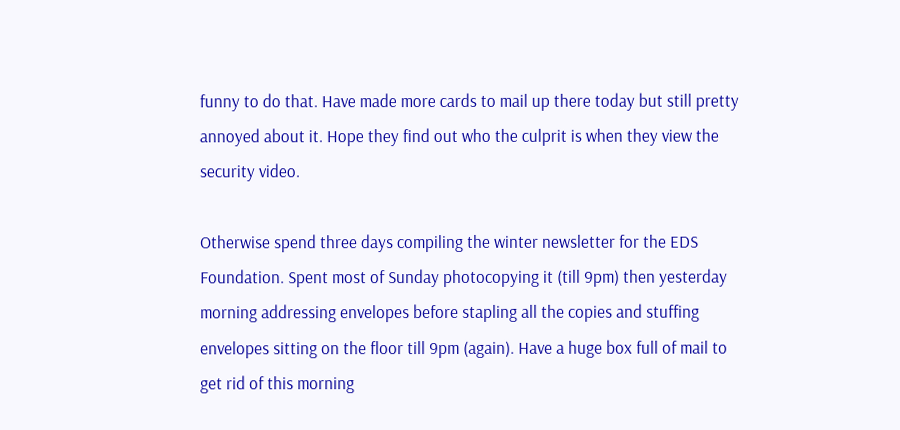funny to do that. Have made more cards to mail up there today but still pretty annoyed about it. Hope they find out who the culprit is when they view the security video.

Otherwise spend three days compiling the winter newsletter for the EDS Foundation. Spent most of Sunday photocopying it (till 9pm) then yesterday morning addressing envelopes before stapling all the copies and stuffing envelopes sitting on the floor till 9pm (again). Have a huge box full of mail to get rid of this morning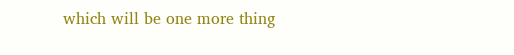which will be one more thing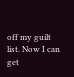off my guilt list. Now I can get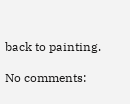back to painting.

No comments: